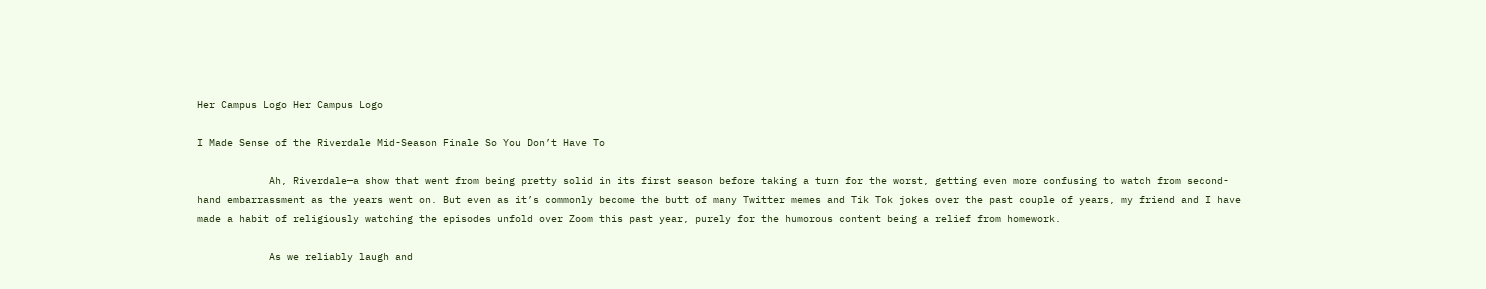Her Campus Logo Her Campus Logo

I Made Sense of the Riverdale Mid-Season Finale So You Don’t Have To

            Ah, Riverdale—a show that went from being pretty solid in its first season before taking a turn for the worst, getting even more confusing to watch from second-hand embarrassment as the years went on. But even as it’s commonly become the butt of many Twitter memes and Tik Tok jokes over the past couple of years, my friend and I have made a habit of religiously watching the episodes unfold over Zoom this past year, purely for the humorous content being a relief from homework.

            As we reliably laugh and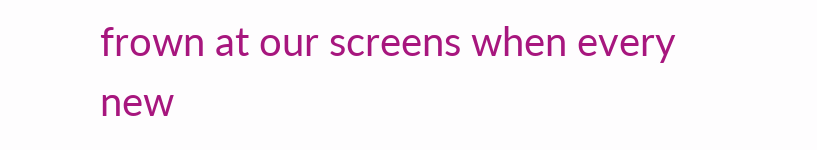frown at our screens when every new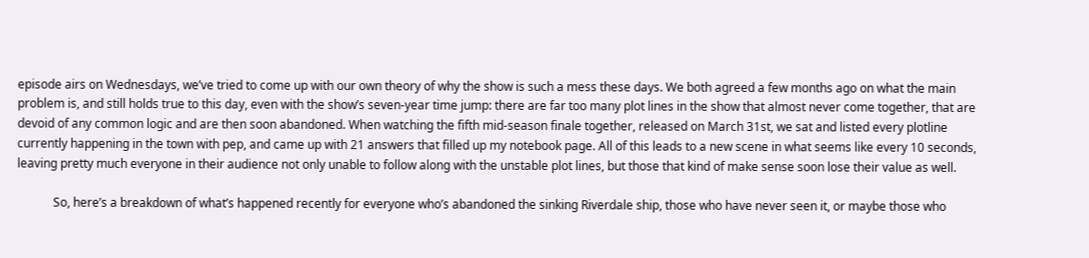episode airs on Wednesdays, we’ve tried to come up with our own theory of why the show is such a mess these days. We both agreed a few months ago on what the main problem is, and still holds true to this day, even with the show’s seven-year time jump: there are far too many plot lines in the show that almost never come together, that are devoid of any common logic and are then soon abandoned. When watching the fifth mid-season finale together, released on March 31st, we sat and listed every plotline currently happening in the town with pep, and came up with 21 answers that filled up my notebook page. All of this leads to a new scene in what seems like every 10 seconds, leaving pretty much everyone in their audience not only unable to follow along with the unstable plot lines, but those that kind of make sense soon lose their value as well.

            So, here’s a breakdown of what’s happened recently for everyone who’s abandoned the sinking Riverdale ship, those who have never seen it, or maybe those who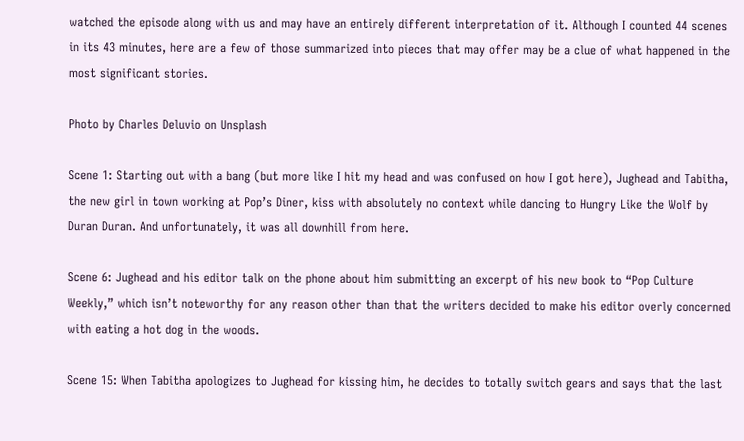watched the episode along with us and may have an entirely different interpretation of it. Although I counted 44 scenes in its 43 minutes, here are a few of those summarized into pieces that may offer may be a clue of what happened in the most significant stories.

Photo by Charles Deluvio on Unsplash

Scene 1: Starting out with a bang (but more like I hit my head and was confused on how I got here), Jughead and Tabitha, the new girl in town working at Pop’s Diner, kiss with absolutely no context while dancing to Hungry Like the Wolf by Duran Duran. And unfortunately, it was all downhill from here.

Scene 6: Jughead and his editor talk on the phone about him submitting an excerpt of his new book to “Pop Culture Weekly,” which isn’t noteworthy for any reason other than that the writers decided to make his editor overly concerned with eating a hot dog in the woods.

Scene 15: When Tabitha apologizes to Jughead for kissing him, he decides to totally switch gears and says that the last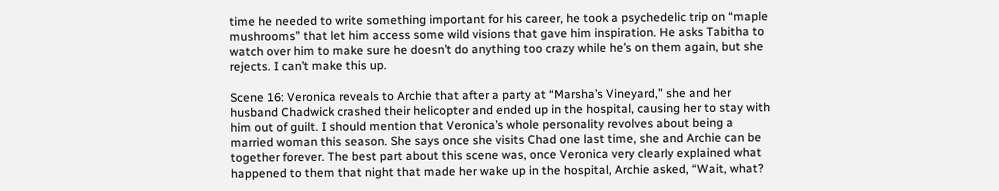time he needed to write something important for his career, he took a psychedelic trip on “maple mushrooms” that let him access some wild visions that gave him inspiration. He asks Tabitha to watch over him to make sure he doesn’t do anything too crazy while he’s on them again, but she rejects. I can’t make this up.

Scene 16: Veronica reveals to Archie that after a party at “Marsha’s Vineyard,” she and her husband Chadwick crashed their helicopter and ended up in the hospital, causing her to stay with him out of guilt. I should mention that Veronica’s whole personality revolves about being a married woman this season. She says once she visits Chad one last time, she and Archie can be together forever. The best part about this scene was, once Veronica very clearly explained what happened to them that night that made her wake up in the hospital, Archie asked, “Wait, what?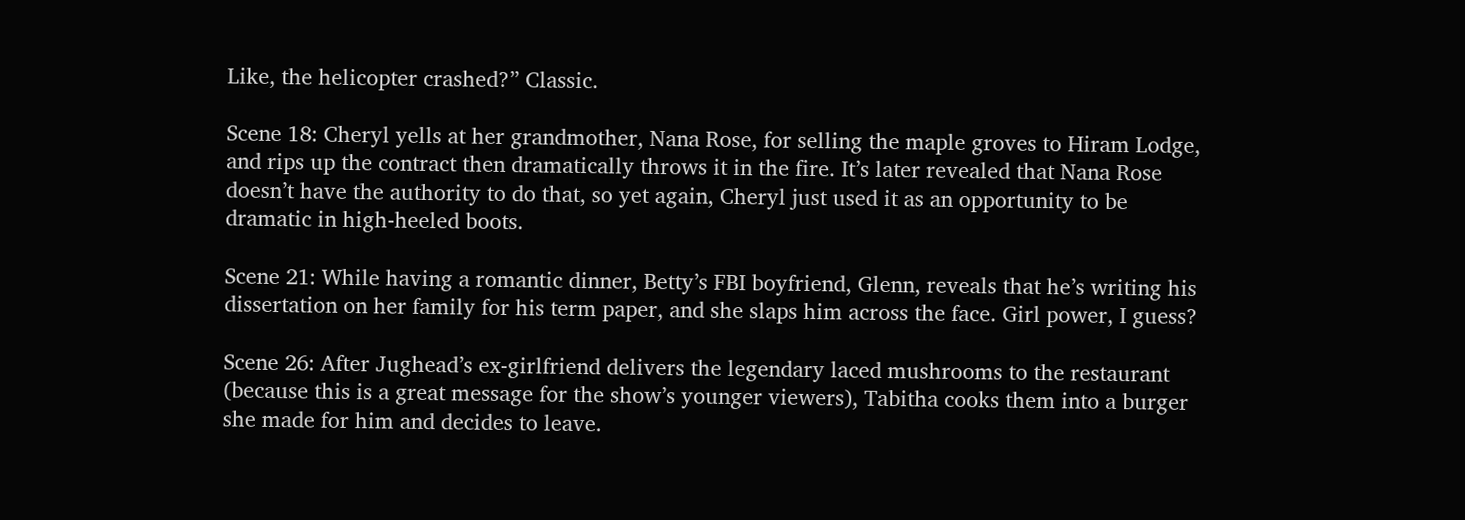Like, the helicopter crashed?” Classic.

Scene 18: Cheryl yells at her grandmother, Nana Rose, for selling the maple groves to Hiram Lodge, and rips up the contract then dramatically throws it in the fire. It’s later revealed that Nana Rose doesn’t have the authority to do that, so yet again, Cheryl just used it as an opportunity to be dramatic in high-heeled boots.

Scene 21: While having a romantic dinner, Betty’s FBI boyfriend, Glenn, reveals that he’s writing his dissertation on her family for his term paper, and she slaps him across the face. Girl power, I guess?

Scene 26: After Jughead’s ex-girlfriend delivers the legendary laced mushrooms to the restaurant (because this is a great message for the show’s younger viewers), Tabitha cooks them into a burger she made for him and decides to leave.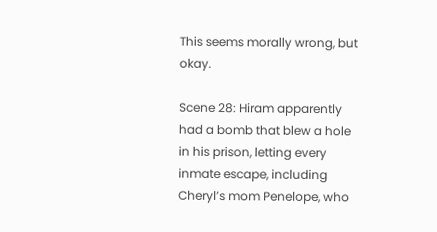This seems morally wrong, but okay.

Scene 28: Hiram apparently had a bomb that blew a hole in his prison, letting every inmate escape, including Cheryl’s mom Penelope, who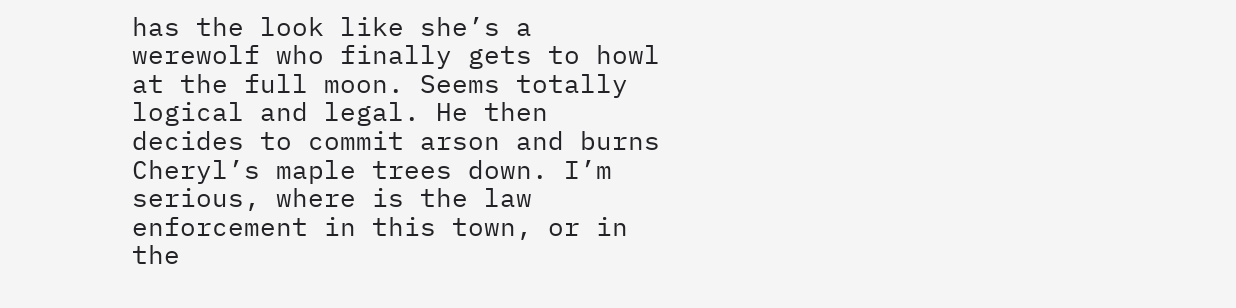has the look like she’s a werewolf who finally gets to howl at the full moon. Seems totally logical and legal. He then decides to commit arson and burns Cheryl’s maple trees down. I’m serious, where is the law enforcement in this town, or in the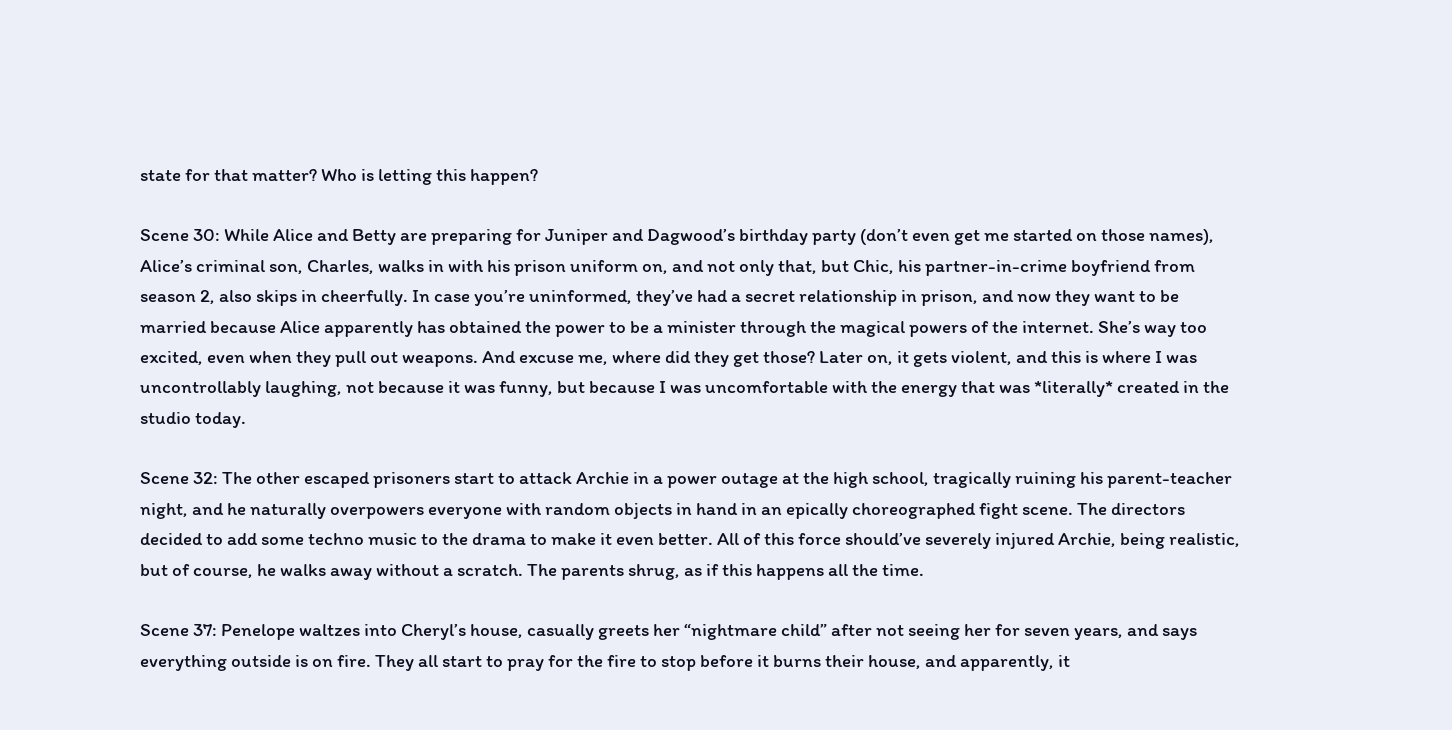state for that matter? Who is letting this happen?

Scene 30: While Alice and Betty are preparing for Juniper and Dagwood’s birthday party (don’t even get me started on those names), Alice’s criminal son, Charles, walks in with his prison uniform on, and not only that, but Chic, his partner-in-crime boyfriend from season 2, also skips in cheerfully. In case you’re uninformed, they’ve had a secret relationship in prison, and now they want to be married because Alice apparently has obtained the power to be a minister through the magical powers of the internet. She’s way too excited, even when they pull out weapons. And excuse me, where did they get those? Later on, it gets violent, and this is where I was uncontrollably laughing, not because it was funny, but because I was uncomfortable with the energy that was *literally* created in the studio today.

Scene 32: The other escaped prisoners start to attack Archie in a power outage at the high school, tragically ruining his parent-teacher night, and he naturally overpowers everyone with random objects in hand in an epically choreographed fight scene. The directors decided to add some techno music to the drama to make it even better. All of this force should’ve severely injured Archie, being realistic, but of course, he walks away without a scratch. The parents shrug, as if this happens all the time.

Scene 37: Penelope waltzes into Cheryl’s house, casually greets her “nightmare child” after not seeing her for seven years, and says everything outside is on fire. They all start to pray for the fire to stop before it burns their house, and apparently, it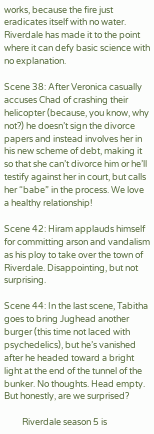works, because the fire just eradicates itself with no water. Riverdale has made it to the point where it can defy basic science with no explanation.

Scene 38: After Veronica casually accuses Chad of crashing their helicopter (because, you know, why not?) he doesn’t sign the divorce papers and instead involves her in his new scheme of debt, making it so that she can’t divorce him or he’ll testify against her in court, but calls her “babe” in the process. We love a healthy relationship!

Scene 42: Hiram applauds himself for committing arson and vandalism as his ploy to take over the town of Riverdale. Disappointing, but not surprising.

Scene 44: In the last scene, Tabitha goes to bring Jughead another burger (this time not laced with psychedelics), but he’s vanished after he headed toward a bright light at the end of the tunnel of the bunker. No thoughts. Head empty. But honestly, are we surprised?

         Riverdale season 5 is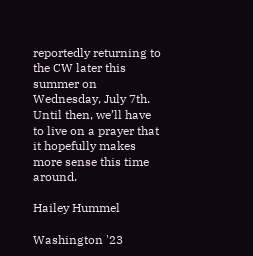reportedly returning to the CW later this summer on Wednesday, July 7th. Until then, we’ll have to live on a prayer that it hopefully makes more sense this time around.

Hailey Hummel

Washington '23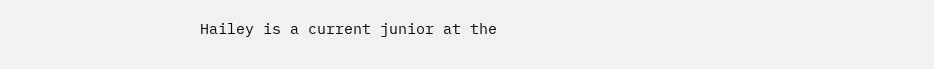Hailey is a current junior at the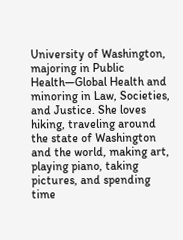University of Washington, majoring in Public Health—Global Health and minoring in Law, Societies, and Justice. She loves hiking, traveling around the state of Washington and the world, making art, playing piano, taking pictures, and spending time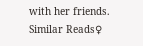with her friends.
Similar Reads♀